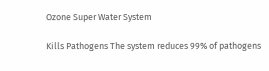Ozone Super Water System

Kills Pathogens The system reduces 99% of pathogens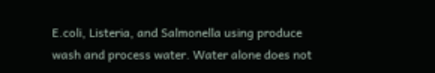E.coli, Listeria, and Salmonella using produce wash and process water. Water alone does not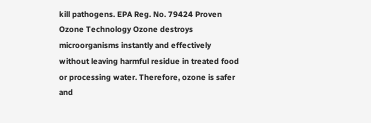kill pathogens. EPA Reg. No. 79424 Proven Ozone Technology Ozone destroys microorganisms instantly and effectively without leaving harmful residue in treated food or processing water. Therefore, ozone is safer and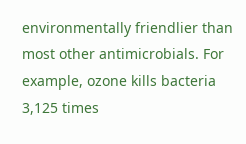environmentally friendlier than most other antimicrobials. For example, ozone kills bacteria 3,125 times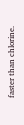faster than chlorine.